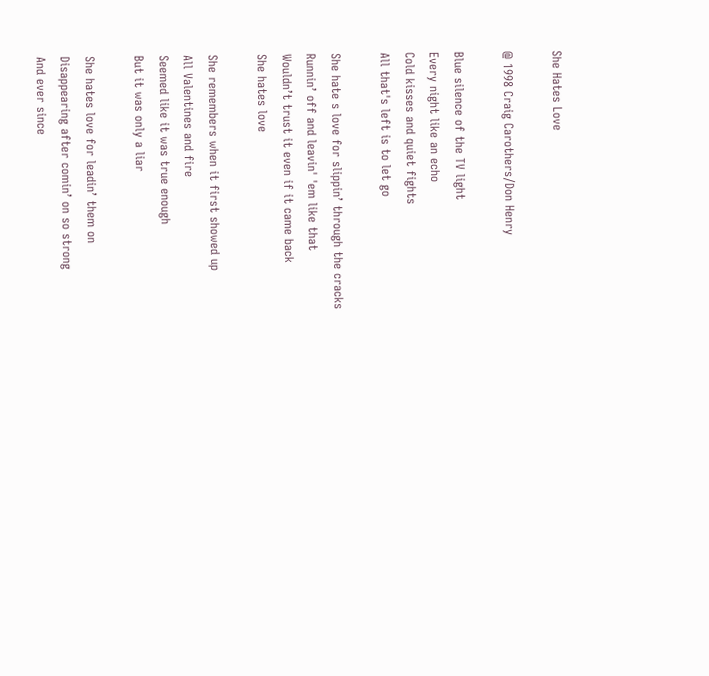She Hates Love

@ 1998 Craig Carothers/Don Henry

Blue silence of the TV light
Every night like an echo
Cold kisses and quiet fights
All that's left is to let go

She hate s love for slippin’ through the cracks
Runnin’ off and leavin' 'em like that
Wouldn’t trust it even if it came back
She hates love

She remembers when it first showed up
All Valentines and fire
Seemed like it was true enough
But it was only a liar

She hates love for leadin’ them on
Disappearing after comin’ on so strong
And ever since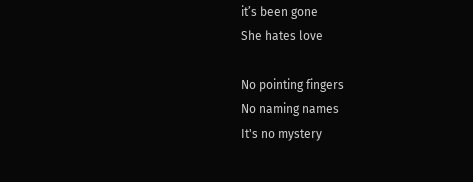it’s been gone
She hates love

No pointing fingers
No naming names
It's no mystery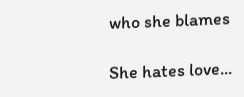who she blames

She hates love...